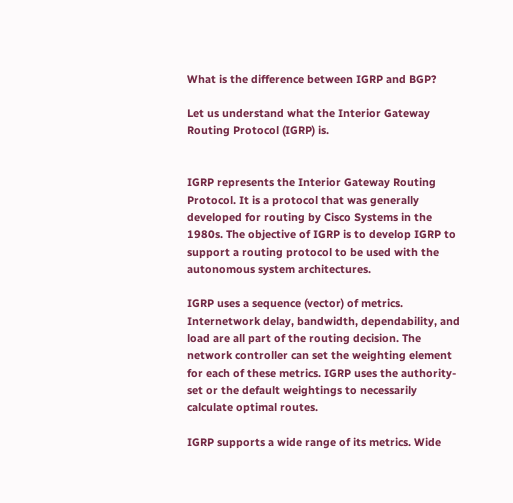What is the difference between IGRP and BGP?

Let us understand what the Interior Gateway Routing Protocol (IGRP) is.


IGRP represents the Interior Gateway Routing Protocol. It is a protocol that was generally developed for routing by Cisco Systems in the 1980s. The objective of IGRP is to develop IGRP to support a routing protocol to be used with the autonomous system architectures.

IGRP uses a sequence (vector) of metrics. Internetwork delay, bandwidth, dependability, and load are all part of the routing decision. The network controller can set the weighting element for each of these metrics. IGRP uses the authority-set or the default weightings to necessarily calculate optimal routes.

IGRP supports a wide range of its metrics. Wide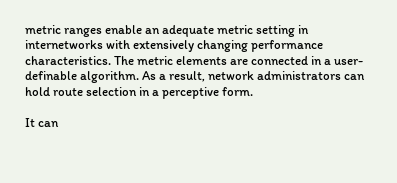metric ranges enable an adequate metric setting in internetworks with extensively changing performance characteristics. The metric elements are connected in a user-definable algorithm. As a result, network administrators can hold route selection in a perceptive form.

It can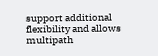support additional flexibility and allows multipath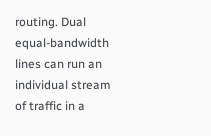routing. Dual equal-bandwidth lines can run an individual stream of traffic in a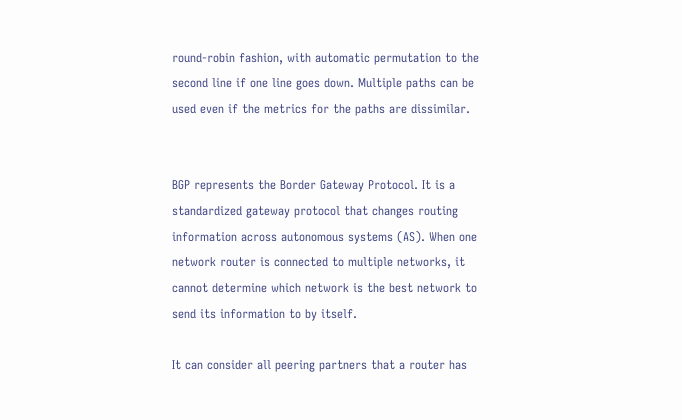round-robin fashion, with automatic permutation to the second line if one line goes down. Multiple paths can be used even if the metrics for the paths are dissimilar.


BGP represents the Border Gateway Protocol. It is a standardized gateway protocol that changes routing information across autonomous systems (AS). When one network router is connected to multiple networks, it cannot determine which network is the best network to send its information to by itself.

It can consider all peering partners that a router has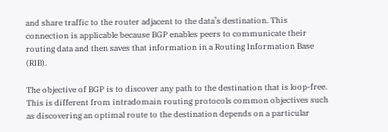and share traffic to the router adjacent to the data’s destination. This connection is applicable because BGP enables peers to communicate their routing data and then saves that information in a Routing Information Base (RIB).

The objective of BGP is to discover any path to the destination that is loop-free. This is different from intradomain routing protocols common objectives such as discovering an optimal route to the destination depends on a particular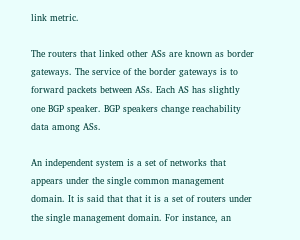link metric.

The routers that linked other ASs are known as border gateways. The service of the border gateways is to forward packets between ASs. Each AS has slightly one BGP speaker. BGP speakers change reachability data among ASs.

An independent system is a set of networks that appears under the single common management domain. It is said that that it is a set of routers under the single management domain. For instance, an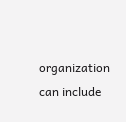organization can include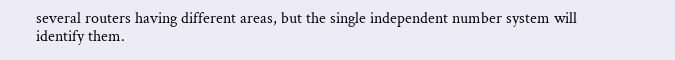several routers having different areas, but the single independent number system will identify them.